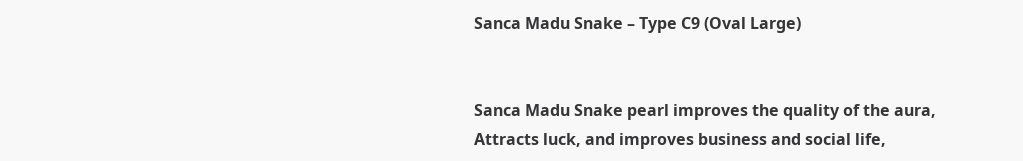Sanca Madu Snake – Type C9 (Oval Large)


Sanca Madu Snake pearl improves the quality of the aura, Attracts luck, and improves business and social life,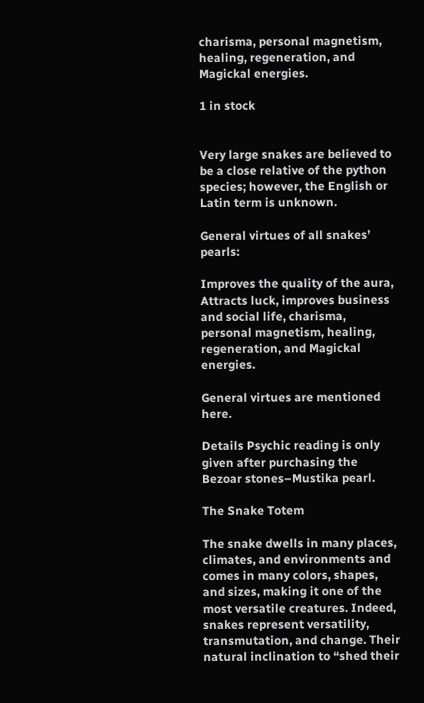charisma, personal magnetism, healing, regeneration, and Magickal energies.

1 in stock


Very large snakes are believed to be a close relative of the python species; however, the English or Latin term is unknown.

General virtues of all snakes’ pearls:

Improves the quality of the aura, Attracts luck, improves business and social life, charisma, personal magnetism, healing, regeneration, and Magickal energies.

General virtues are mentioned here.

Details Psychic reading is only given after purchasing the Bezoar stones–Mustika pearl.

The Snake Totem

The snake dwells in many places, climates, and environments and comes in many colors, shapes, and sizes, making it one of the most versatile creatures. Indeed, snakes represent versatility, transmutation, and change. Their natural inclination to “shed their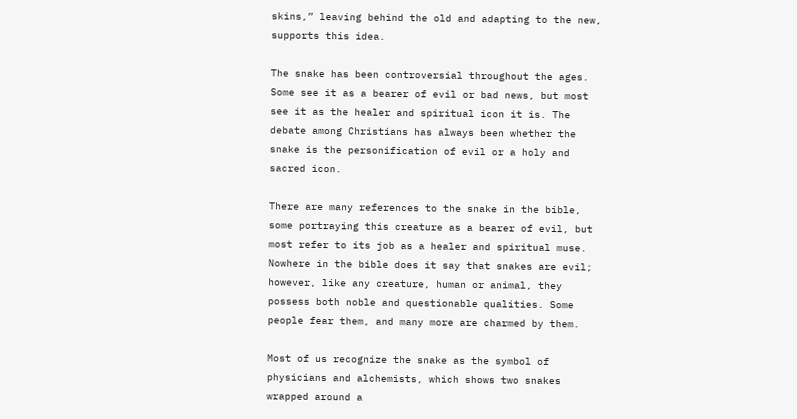skins,” leaving behind the old and adapting to the new, supports this idea.

The snake has been controversial throughout the ages. Some see it as a bearer of evil or bad news, but most see it as the healer and spiritual icon it is. The debate among Christians has always been whether the snake is the personification of evil or a holy and sacred icon.

There are many references to the snake in the bible, some portraying this creature as a bearer of evil, but most refer to its job as a healer and spiritual muse. Nowhere in the bible does it say that snakes are evil; however, like any creature, human or animal, they possess both noble and questionable qualities. Some people fear them, and many more are charmed by them.

Most of us recognize the snake as the symbol of physicians and alchemists, which shows two snakes wrapped around a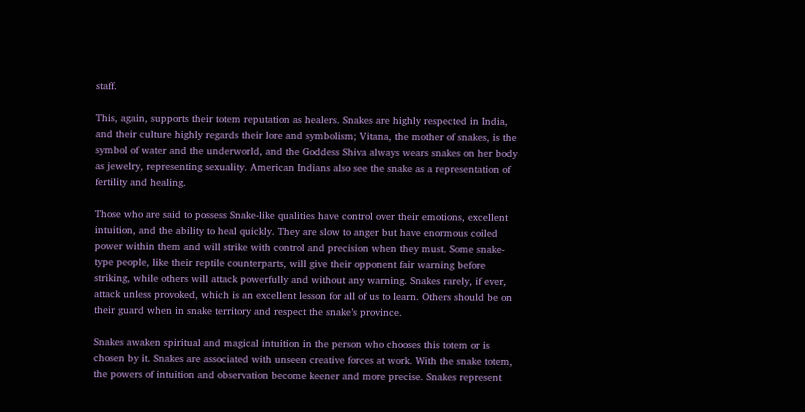staff.

This, again, supports their totem reputation as healers. Snakes are highly respected in India, and their culture highly regards their lore and symbolism; Vitana, the mother of snakes, is the symbol of water and the underworld, and the Goddess Shiva always wears snakes on her body as jewelry, representing sexuality. American Indians also see the snake as a representation of fertility and healing.

Those who are said to possess Snake-like qualities have control over their emotions, excellent intuition, and the ability to heal quickly. They are slow to anger but have enormous coiled power within them and will strike with control and precision when they must. Some snake-type people, like their reptile counterparts, will give their opponent fair warning before striking, while others will attack powerfully and without any warning. Snakes rarely, if ever, attack unless provoked, which is an excellent lesson for all of us to learn. Others should be on their guard when in snake territory and respect the snake’s province.

Snakes awaken spiritual and magical intuition in the person who chooses this totem or is chosen by it. Snakes are associated with unseen creative forces at work. With the snake totem, the powers of intuition and observation become keener and more precise. Snakes represent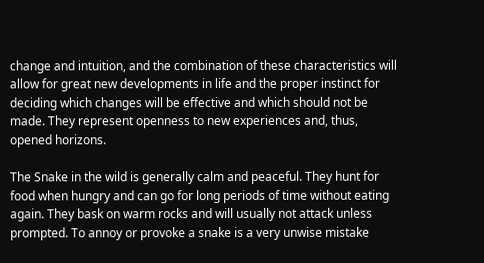change and intuition, and the combination of these characteristics will allow for great new developments in life and the proper instinct for deciding which changes will be effective and which should not be made. They represent openness to new experiences and, thus, opened horizons.

The Snake in the wild is generally calm and peaceful. They hunt for food when hungry and can go for long periods of time without eating again. They bask on warm rocks and will usually not attack unless prompted. To annoy or provoke a snake is a very unwise mistake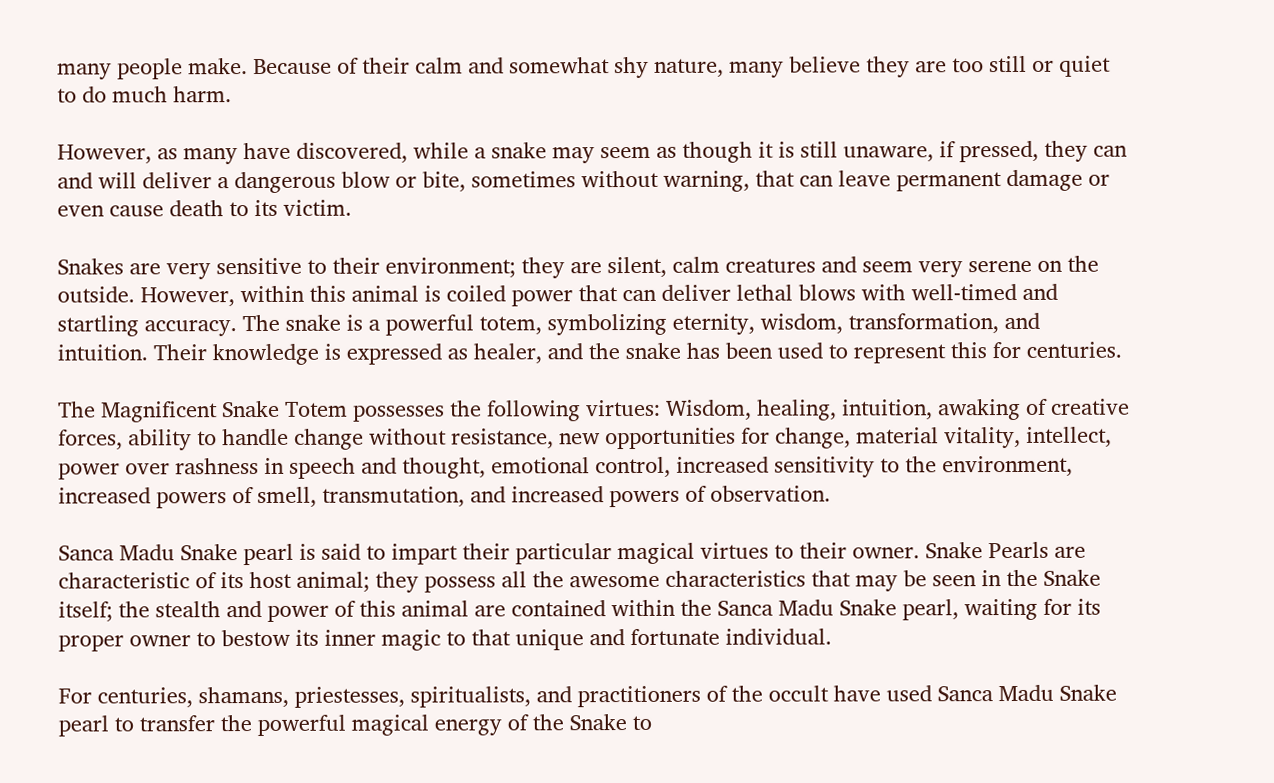many people make. Because of their calm and somewhat shy nature, many believe they are too still or quiet to do much harm.

However, as many have discovered, while a snake may seem as though it is still unaware, if pressed, they can and will deliver a dangerous blow or bite, sometimes without warning, that can leave permanent damage or even cause death to its victim.

Snakes are very sensitive to their environment; they are silent, calm creatures and seem very serene on the outside. However, within this animal is coiled power that can deliver lethal blows with well-timed and startling accuracy. The snake is a powerful totem, symbolizing eternity, wisdom, transformation, and intuition. Their knowledge is expressed as healer, and the snake has been used to represent this for centuries.

The Magnificent Snake Totem possesses the following virtues: Wisdom, healing, intuition, awaking of creative forces, ability to handle change without resistance, new opportunities for change, material vitality, intellect, power over rashness in speech and thought, emotional control, increased sensitivity to the environment, increased powers of smell, transmutation, and increased powers of observation.

Sanca Madu Snake pearl is said to impart their particular magical virtues to their owner. Snake Pearls are characteristic of its host animal; they possess all the awesome characteristics that may be seen in the Snake itself; the stealth and power of this animal are contained within the Sanca Madu Snake pearl, waiting for its proper owner to bestow its inner magic to that unique and fortunate individual.

For centuries, shamans, priestesses, spiritualists, and practitioners of the occult have used Sanca Madu Snake pearl to transfer the powerful magical energy of the Snake to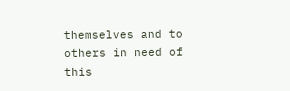themselves and to others in need of this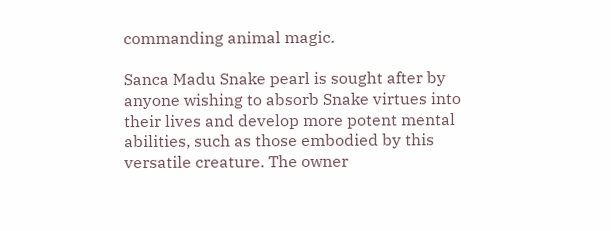commanding animal magic.

Sanca Madu Snake pearl is sought after by anyone wishing to absorb Snake virtues into their lives and develop more potent mental abilities, such as those embodied by this versatile creature. The owner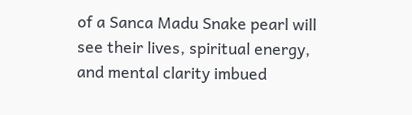of a Sanca Madu Snake pearl will see their lives, spiritual energy, and mental clarity imbued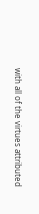with all of the virtues attributed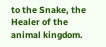to the Snake, the Healer of the animal kingdom.